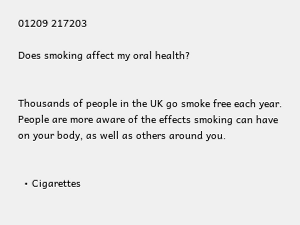01209 217203

Does smoking affect my oral health?


Thousands of people in the UK go smoke free each year. People are more aware of the effects smoking can have on your body, as well as others around you.


  • Cigarettes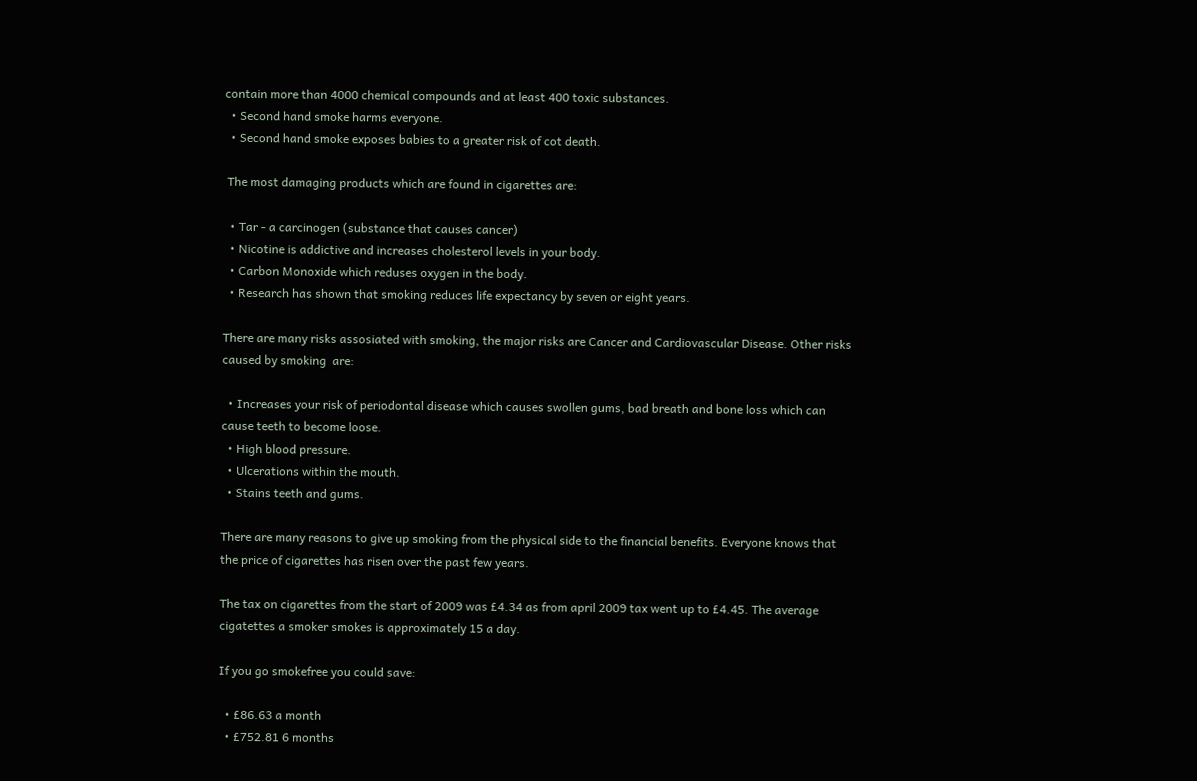contain more than 4000 chemical compounds and at least 400 toxic substances.
  • Second hand smoke harms everyone.
  • Second hand smoke exposes babies to a greater risk of cot death.

 The most damaging products which are found in cigarettes are:

  • Tar - a carcinogen (substance that causes cancer)
  • Nicotine is addictive and increases cholesterol levels in your body.
  • Carbon Monoxide which reduses oxygen in the body.
  • Research has shown that smoking reduces life expectancy by seven or eight years.

There are many risks assosiated with smoking, the major risks are Cancer and Cardiovascular Disease. Other risks caused by smoking  are:

  • Increases your risk of periodontal disease which causes swollen gums, bad breath and bone loss which can cause teeth to become loose.
  • High blood pressure.
  • Ulcerations within the mouth.
  • Stains teeth and gums.

There are many reasons to give up smoking from the physical side to the financial benefits. Everyone knows that the price of cigarettes has risen over the past few years.

The tax on cigarettes from the start of 2009 was £4.34 as from april 2009 tax went up to £4.45. The average cigatettes a smoker smokes is approximately 15 a day.

If you go smokefree you could save:

  • £86.63 a month
  • £752.81 6 months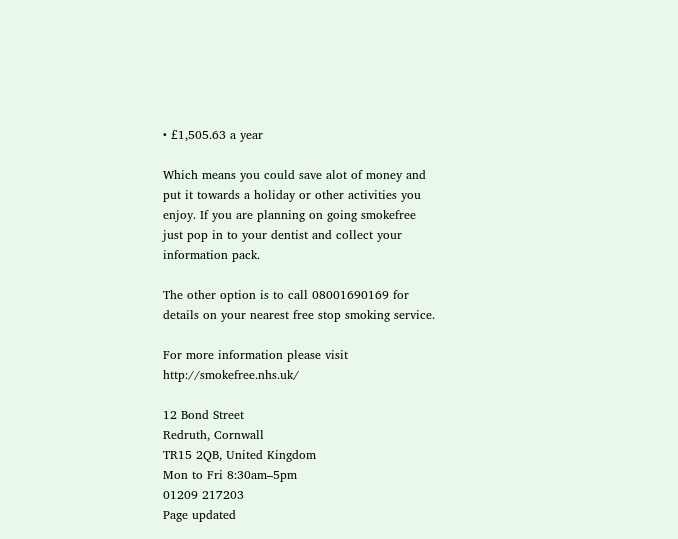• £1,505.63 a year

Which means you could save alot of money and put it towards a holiday or other activities you enjoy. If you are planning on going smokefree just pop in to your dentist and collect your information pack.

The other option is to call 08001690169 for details on your nearest free stop smoking service.

For more information please visit http://smokefree.nhs.uk/

12 Bond Street
Redruth, Cornwall
TR15 2QB, United Kingdom
Mon to Fri 8:30am–5pm
01209 217203
Page updated